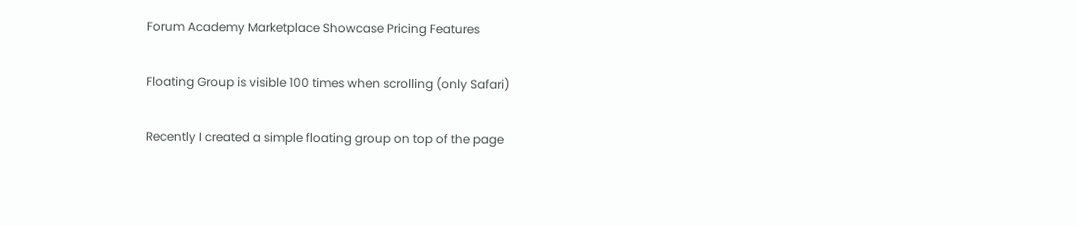Forum Academy Marketplace Showcase Pricing Features

Floating Group is visible 100 times when scrolling (only Safari)

Recently I created a simple floating group on top of the page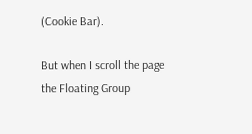(Cookie Bar).

But when I scroll the page the Floating Group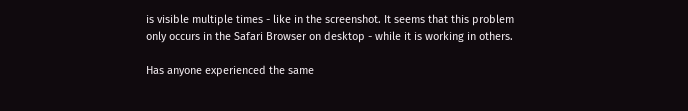is visible multiple times - like in the screenshot. It seems that this problem only occurs in the Safari Browser on desktop - while it is working in others.

Has anyone experienced the same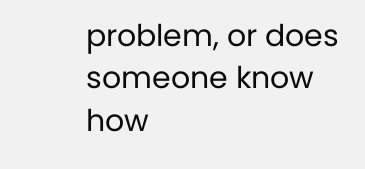problem, or does someone know how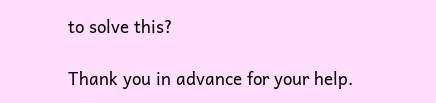to solve this?

Thank you in advance for your help.